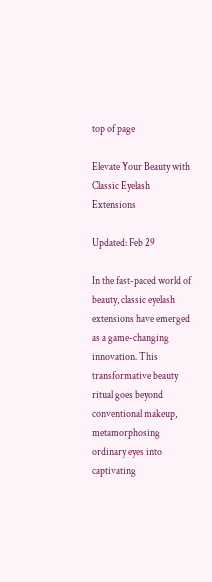top of page

Elevate Your Beauty with Classic Eyelash Extensions

Updated: Feb 29

In the fast-paced world of beauty, classic eyelash extensions have emerged as a game-changing innovation. This transformative beauty ritual goes beyond conventional makeup, metamorphosing ordinary eyes into captivating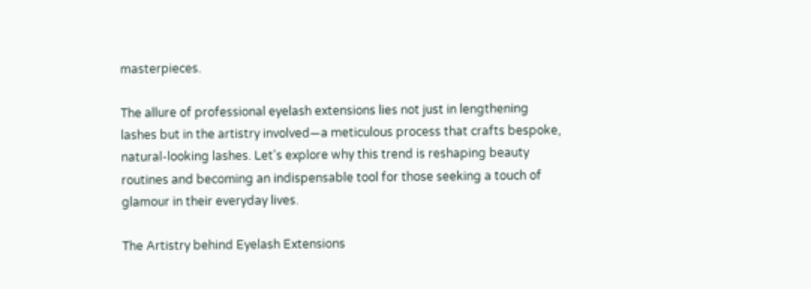masterpieces.

The allure of professional eyelash extensions lies not just in lengthening lashes but in the artistry involved—a meticulous process that crafts bespoke, natural-looking lashes. Let's explore why this trend is reshaping beauty routines and becoming an indispensable tool for those seeking a touch of glamour in their everyday lives.

The Artistry behind Eyelash Extensions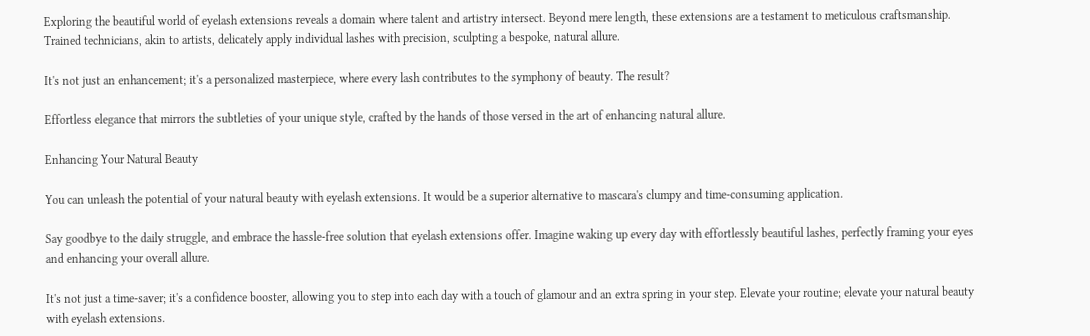Exploring the beautiful world of eyelash extensions reveals a domain where talent and artistry intersect. Beyond mere length, these extensions are a testament to meticulous craftsmanship. Trained technicians, akin to artists, delicately apply individual lashes with precision, sculpting a bespoke, natural allure.

It's not just an enhancement; it's a personalized masterpiece, where every lash contributes to the symphony of beauty. The result?

Effortless elegance that mirrors the subtleties of your unique style, crafted by the hands of those versed in the art of enhancing natural allure.

Enhancing Your Natural Beauty

You can unleash the potential of your natural beauty with eyelash extensions. It would be a superior alternative to mascara's clumpy and time-consuming application.

Say goodbye to the daily struggle, and embrace the hassle-free solution that eyelash extensions offer. Imagine waking up every day with effortlessly beautiful lashes, perfectly framing your eyes and enhancing your overall allure.

It's not just a time-saver; it's a confidence booster, allowing you to step into each day with a touch of glamour and an extra spring in your step. Elevate your routine; elevate your natural beauty with eyelash extensions.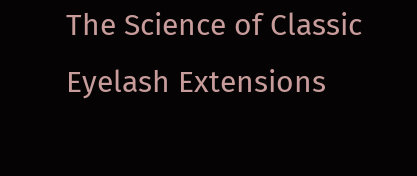The Science of Classic Eyelash Extensions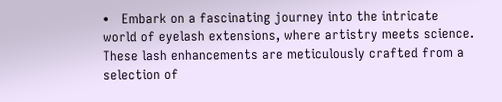•   Embark on a fascinating journey into the intricate world of eyelash extensions, where artistry meets science. These lash enhancements are meticulously crafted from a selection of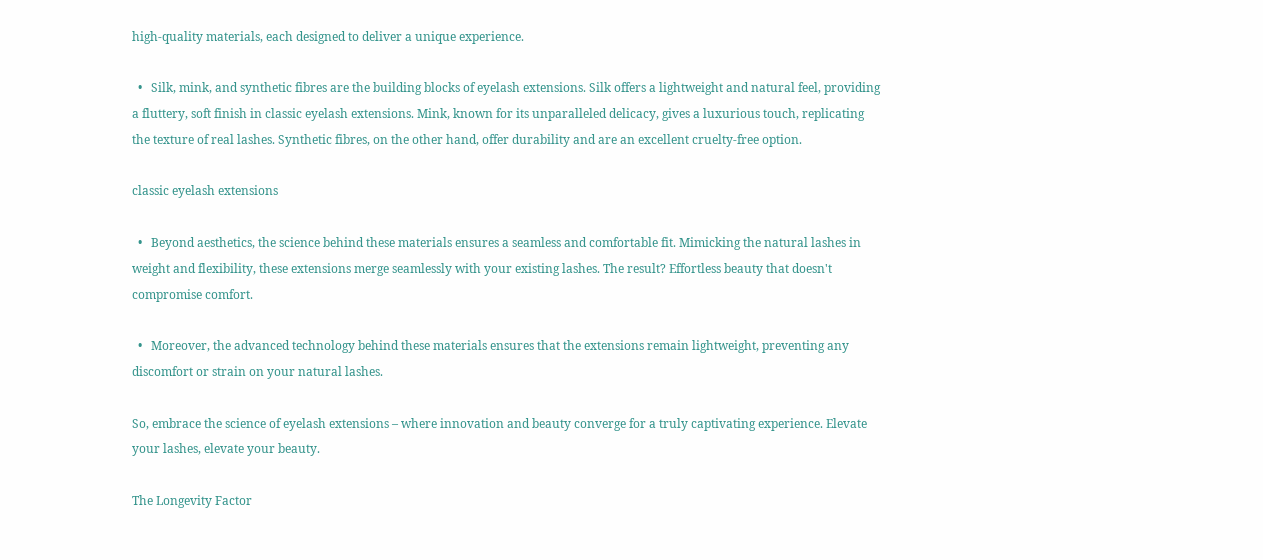high-quality materials, each designed to deliver a unique experience.

  •   Silk, mink, and synthetic fibres are the building blocks of eyelash extensions. Silk offers a lightweight and natural feel, providing a fluttery, soft finish in classic eyelash extensions. Mink, known for its unparalleled delicacy, gives a luxurious touch, replicating the texture of real lashes. Synthetic fibres, on the other hand, offer durability and are an excellent cruelty-free option.

classic eyelash extensions

  •   Beyond aesthetics, the science behind these materials ensures a seamless and comfortable fit. Mimicking the natural lashes in weight and flexibility, these extensions merge seamlessly with your existing lashes. The result? Effortless beauty that doesn't compromise comfort.

  •   Moreover, the advanced technology behind these materials ensures that the extensions remain lightweight, preventing any discomfort or strain on your natural lashes.

So, embrace the science of eyelash extensions – where innovation and beauty converge for a truly captivating experience. Elevate your lashes, elevate your beauty.

The Longevity Factor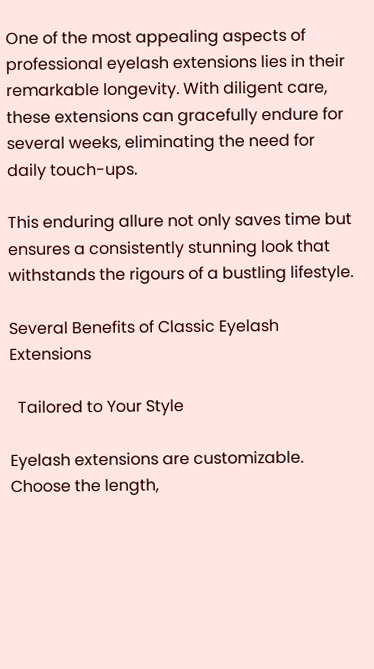One of the most appealing aspects of professional eyelash extensions lies in their remarkable longevity. With diligent care, these extensions can gracefully endure for several weeks, eliminating the need for daily touch-ups.

This enduring allure not only saves time but ensures a consistently stunning look that withstands the rigours of a bustling lifestyle.

Several Benefits of Classic Eyelash Extensions

  Tailored to Your Style

Eyelash extensions are customizable. Choose the length,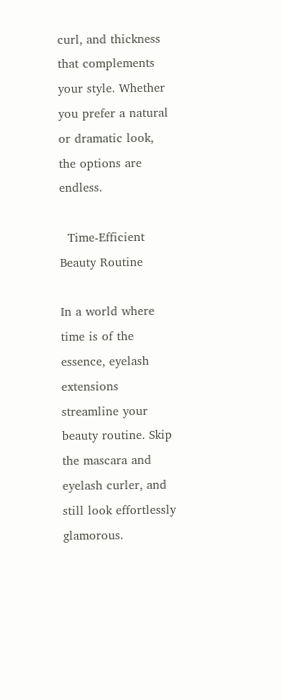curl, and thickness that complements your style. Whether you prefer a natural or dramatic look, the options are endless.

  Time-Efficient Beauty Routine

In a world where time is of the essence, eyelash extensions streamline your beauty routine. Skip the mascara and eyelash curler, and still look effortlessly glamorous.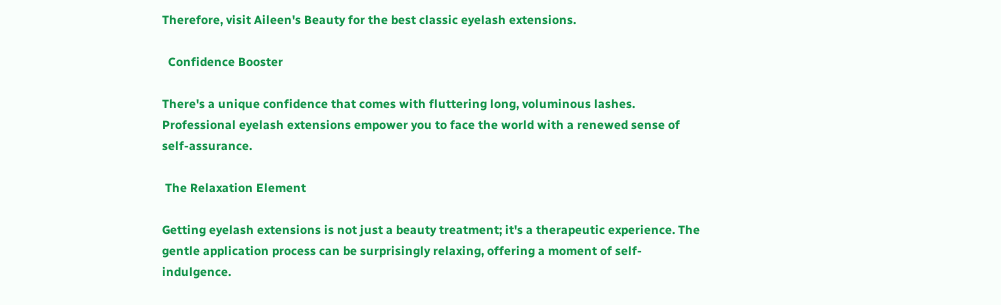Therefore, visit Aileen's Beauty for the best classic eyelash extensions.

  Confidence Booster

There's a unique confidence that comes with fluttering long, voluminous lashes. Professional eyelash extensions empower you to face the world with a renewed sense of self-assurance.

 The Relaxation Element

Getting eyelash extensions is not just a beauty treatment; it's a therapeutic experience. The gentle application process can be surprisingly relaxing, offering a moment of self-indulgence.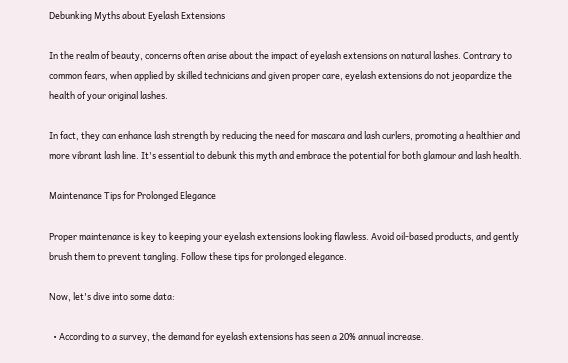Debunking Myths about Eyelash Extensions

In the realm of beauty, concerns often arise about the impact of eyelash extensions on natural lashes. Contrary to common fears, when applied by skilled technicians and given proper care, eyelash extensions do not jeopardize the health of your original lashes.

In fact, they can enhance lash strength by reducing the need for mascara and lash curlers, promoting a healthier and more vibrant lash line. It's essential to debunk this myth and embrace the potential for both glamour and lash health.

Maintenance Tips for Prolonged Elegance

Proper maintenance is key to keeping your eyelash extensions looking flawless. Avoid oil-based products, and gently brush them to prevent tangling. Follow these tips for prolonged elegance.

Now, let's dive into some data:

  • According to a survey, the demand for eyelash extensions has seen a 20% annual increase.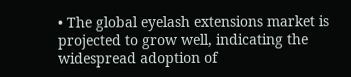• The global eyelash extensions market is projected to grow well, indicating the widespread adoption of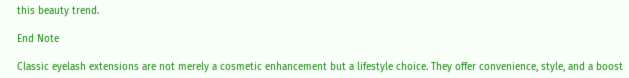this beauty trend.

End Note

Classic eyelash extensions are not merely a cosmetic enhancement but a lifestyle choice. They offer convenience, style, and a boost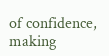of confidence, making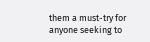them a must-try for anyone seeking to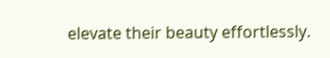elevate their beauty effortlessly.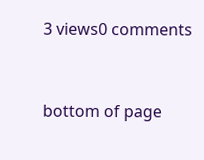3 views0 comments


bottom of page